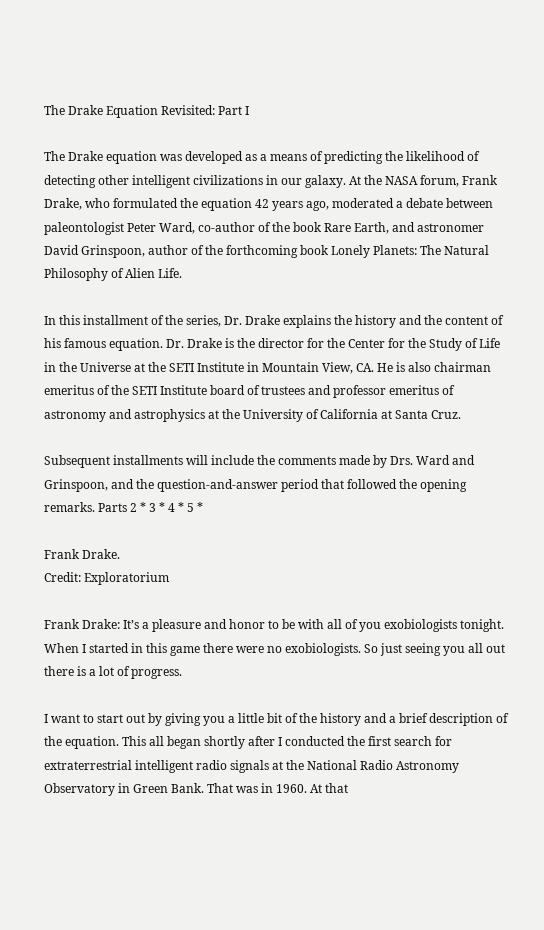The Drake Equation Revisited: Part I

The Drake equation was developed as a means of predicting the likelihood of detecting other intelligent civilizations in our galaxy. At the NASA forum, Frank Drake, who formulated the equation 42 years ago, moderated a debate between paleontologist Peter Ward, co-author of the book Rare Earth, and astronomer David Grinspoon, author of the forthcoming book Lonely Planets: The Natural Philosophy of Alien Life.

In this installment of the series, Dr. Drake explains the history and the content of his famous equation. Dr. Drake is the director for the Center for the Study of Life in the Universe at the SETI Institute in Mountain View, CA. He is also chairman emeritus of the SETI Institute board of trustees and professor emeritus of astronomy and astrophysics at the University of California at Santa Cruz.

Subsequent installments will include the comments made by Drs. Ward and Grinspoon, and the question-and-answer period that followed the opening remarks. Parts 2 * 3 * 4 * 5 *

Frank Drake.
Credit: Exploratorium

Frank Drake: It’s a pleasure and honor to be with all of you exobiologists tonight. When I started in this game there were no exobiologists. So just seeing you all out there is a lot of progress.

I want to start out by giving you a little bit of the history and a brief description of the equation. This all began shortly after I conducted the first search for extraterrestrial intelligent radio signals at the National Radio Astronomy Observatory in Green Bank. That was in 1960. At that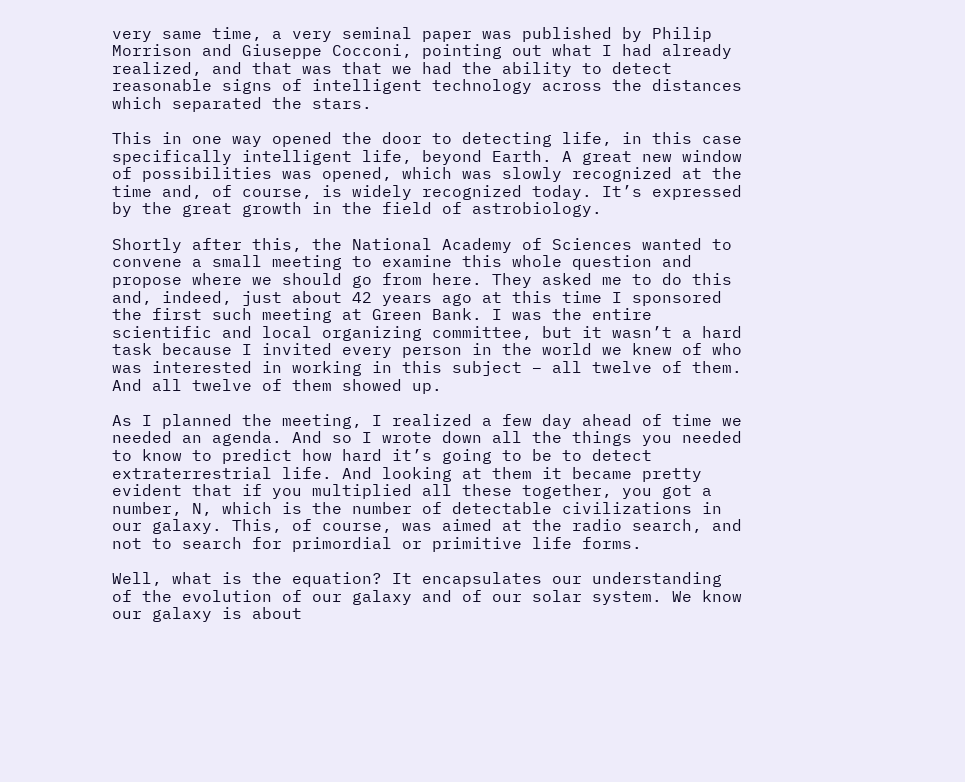very same time, a very seminal paper was published by Philip Morrison and Giuseppe Cocconi, pointing out what I had already realized, and that was that we had the ability to detect reasonable signs of intelligent technology across the distances which separated the stars.

This in one way opened the door to detecting life, in this case specifically intelligent life, beyond Earth. A great new window of possibilities was opened, which was slowly recognized at the time and, of course, is widely recognized today. It’s expressed by the great growth in the field of astrobiology.

Shortly after this, the National Academy of Sciences wanted to convene a small meeting to examine this whole question and propose where we should go from here. They asked me to do this and, indeed, just about 42 years ago at this time I sponsored the first such meeting at Green Bank. I was the entire scientific and local organizing committee, but it wasn’t a hard task because I invited every person in the world we knew of who was interested in working in this subject – all twelve of them. And all twelve of them showed up.

As I planned the meeting, I realized a few day ahead of time we needed an agenda. And so I wrote down all the things you needed to know to predict how hard it’s going to be to detect extraterrestrial life. And looking at them it became pretty evident that if you multiplied all these together, you got a number, N, which is the number of detectable civilizations in our galaxy. This, of course, was aimed at the radio search, and not to search for primordial or primitive life forms.

Well, what is the equation? It encapsulates our understanding of the evolution of our galaxy and of our solar system. We know our galaxy is about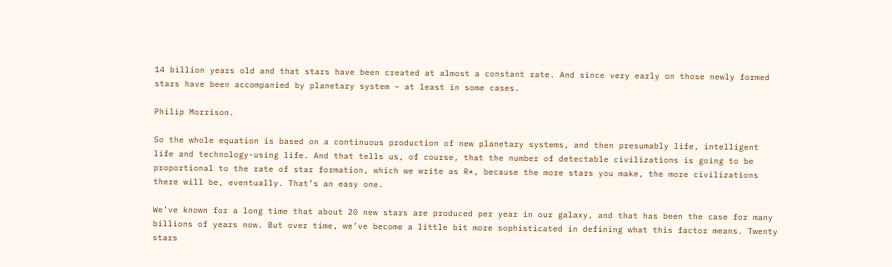14 billion years old and that stars have been created at almost a constant rate. And since very early on those newly formed stars have been accompanied by planetary system – at least in some cases.

Philip Morrison.

So the whole equation is based on a continuous production of new planetary systems, and then presumably life, intelligent life and technology-using life. And that tells us, of course, that the number of detectable civilizations is going to be proportional to the rate of star formation, which we write as R*, because the more stars you make, the more civilizations there will be, eventually. That’s an easy one.

We’ve known for a long time that about 20 new stars are produced per year in our galaxy, and that has been the case for many billions of years now. But over time, we’ve become a little bit more sophisticated in defining what this factor means. Twenty stars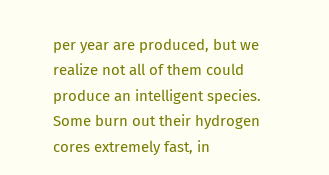per year are produced, but we realize not all of them could produce an intelligent species. Some burn out their hydrogen cores extremely fast, in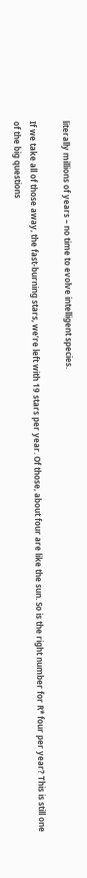literally millions of years – no time to evolve intelligent species.

If we take all of those away, the fast-burning stars, we’re left with 19 stars per year. Of those, about four are like the sun. So is the right number for R* four per year? This is still one of the big questions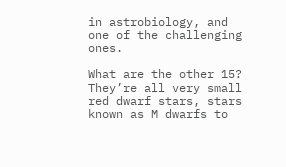in astrobiology, and one of the challenging ones.

What are the other 15? They’re all very small red dwarf stars, stars known as M dwarfs to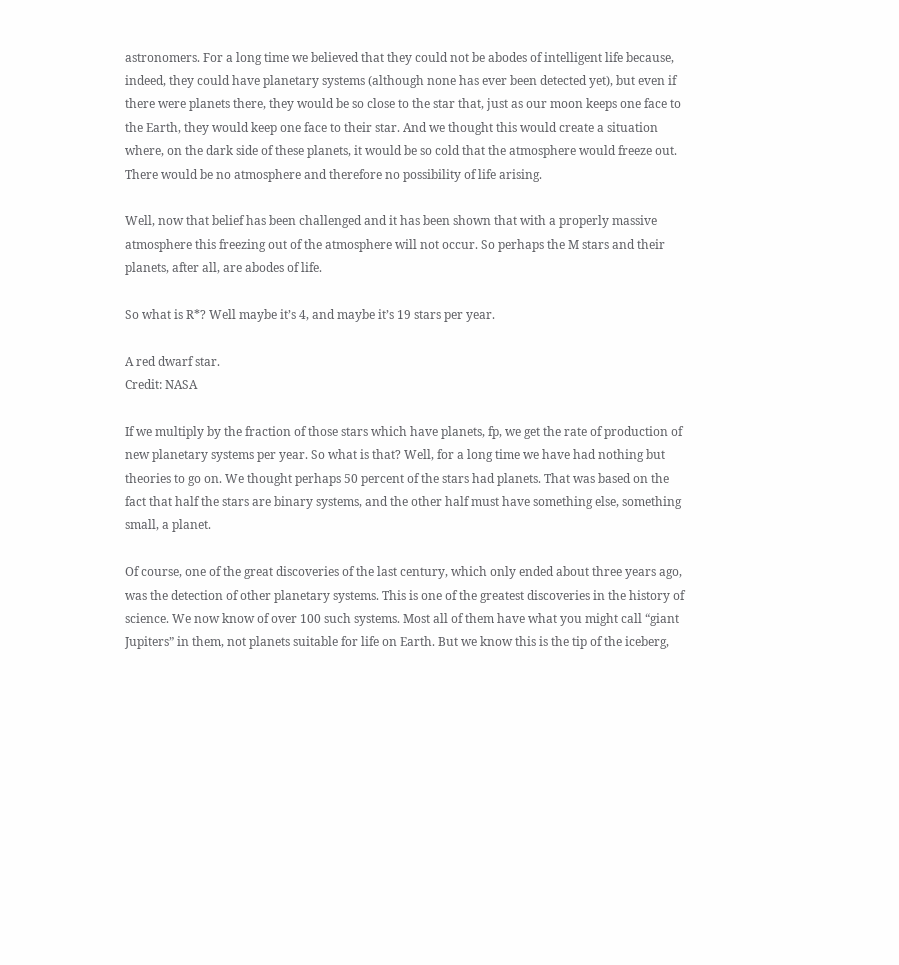astronomers. For a long time we believed that they could not be abodes of intelligent life because, indeed, they could have planetary systems (although none has ever been detected yet), but even if there were planets there, they would be so close to the star that, just as our moon keeps one face to the Earth, they would keep one face to their star. And we thought this would create a situation where, on the dark side of these planets, it would be so cold that the atmosphere would freeze out. There would be no atmosphere and therefore no possibility of life arising.

Well, now that belief has been challenged and it has been shown that with a properly massive atmosphere this freezing out of the atmosphere will not occur. So perhaps the M stars and their planets, after all, are abodes of life.

So what is R*? Well maybe it’s 4, and maybe it’s 19 stars per year.

A red dwarf star.
Credit: NASA

If we multiply by the fraction of those stars which have planets, fp, we get the rate of production of new planetary systems per year. So what is that? Well, for a long time we have had nothing but theories to go on. We thought perhaps 50 percent of the stars had planets. That was based on the fact that half the stars are binary systems, and the other half must have something else, something small, a planet.

Of course, one of the great discoveries of the last century, which only ended about three years ago, was the detection of other planetary systems. This is one of the greatest discoveries in the history of science. We now know of over 100 such systems. Most all of them have what you might call “giant Jupiters” in them, not planets suitable for life on Earth. But we know this is the tip of the iceberg,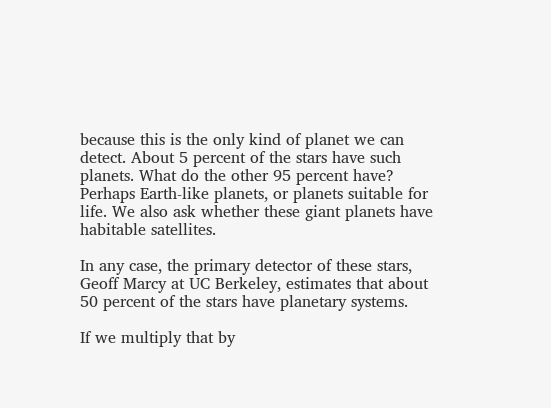because this is the only kind of planet we can detect. About 5 percent of the stars have such planets. What do the other 95 percent have? Perhaps Earth-like planets, or planets suitable for life. We also ask whether these giant planets have habitable satellites.

In any case, the primary detector of these stars, Geoff Marcy at UC Berkeley, estimates that about 50 percent of the stars have planetary systems.

If we multiply that by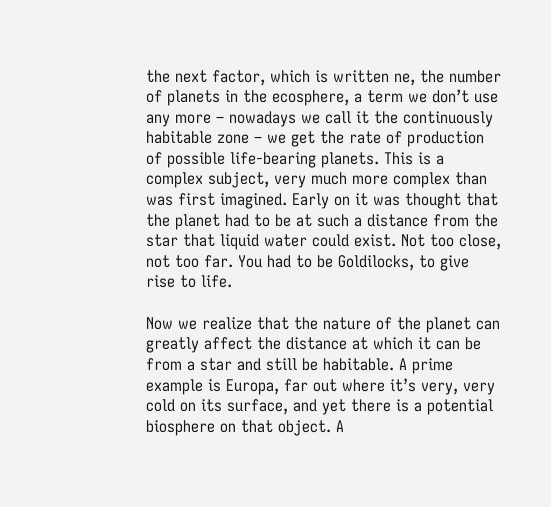the next factor, which is written ne, the number of planets in the ecosphere, a term we don’t use any more – nowadays we call it the continuously habitable zone – we get the rate of production of possible life-bearing planets. This is a complex subject, very much more complex than was first imagined. Early on it was thought that the planet had to be at such a distance from the star that liquid water could exist. Not too close, not too far. You had to be Goldilocks, to give rise to life.

Now we realize that the nature of the planet can greatly affect the distance at which it can be from a star and still be habitable. A prime example is Europa, far out where it’s very, very cold on its surface, and yet there is a potential biosphere on that object. A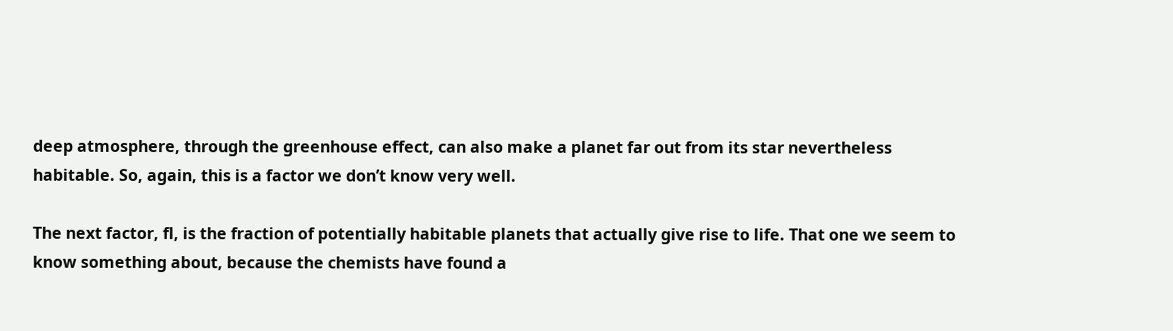deep atmosphere, through the greenhouse effect, can also make a planet far out from its star nevertheless habitable. So, again, this is a factor we don’t know very well.

The next factor, fl, is the fraction of potentially habitable planets that actually give rise to life. That one we seem to know something about, because the chemists have found a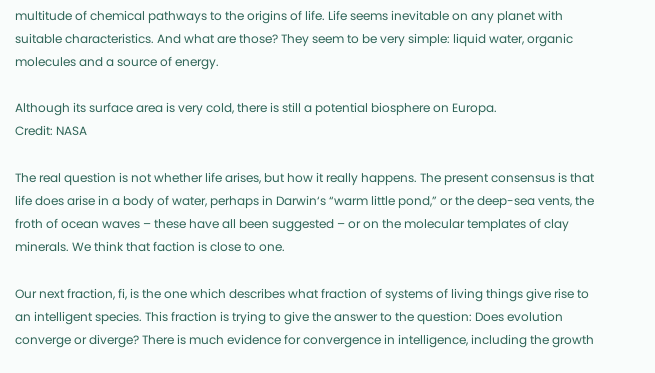multitude of chemical pathways to the origins of life. Life seems inevitable on any planet with suitable characteristics. And what are those? They seem to be very simple: liquid water, organic molecules and a source of energy.

Although its surface area is very cold, there is still a potential biosphere on Europa.
Credit: NASA

The real question is not whether life arises, but how it really happens. The present consensus is that life does arise in a body of water, perhaps in Darwin‘s “warm little pond,” or the deep-sea vents, the froth of ocean waves – these have all been suggested – or on the molecular templates of clay minerals. We think that faction is close to one.

Our next fraction, fi, is the one which describes what fraction of systems of living things give rise to an intelligent species. This fraction is trying to give the answer to the question: Does evolution converge or diverge? There is much evidence for convergence in intelligence, including the growth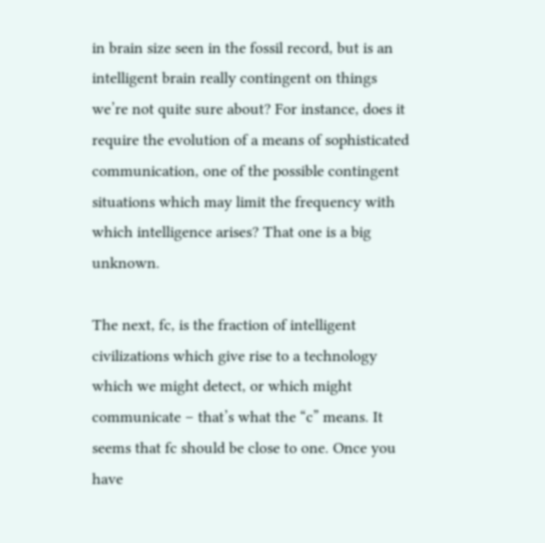in brain size seen in the fossil record, but is an intelligent brain really contingent on things we’re not quite sure about? For instance, does it require the evolution of a means of sophisticated communication, one of the possible contingent situations which may limit the frequency with which intelligence arises? That one is a big unknown.

The next, fc, is the fraction of intelligent civilizations which give rise to a technology which we might detect, or which might communicate – that’s what the “c” means. It seems that fc should be close to one. Once you have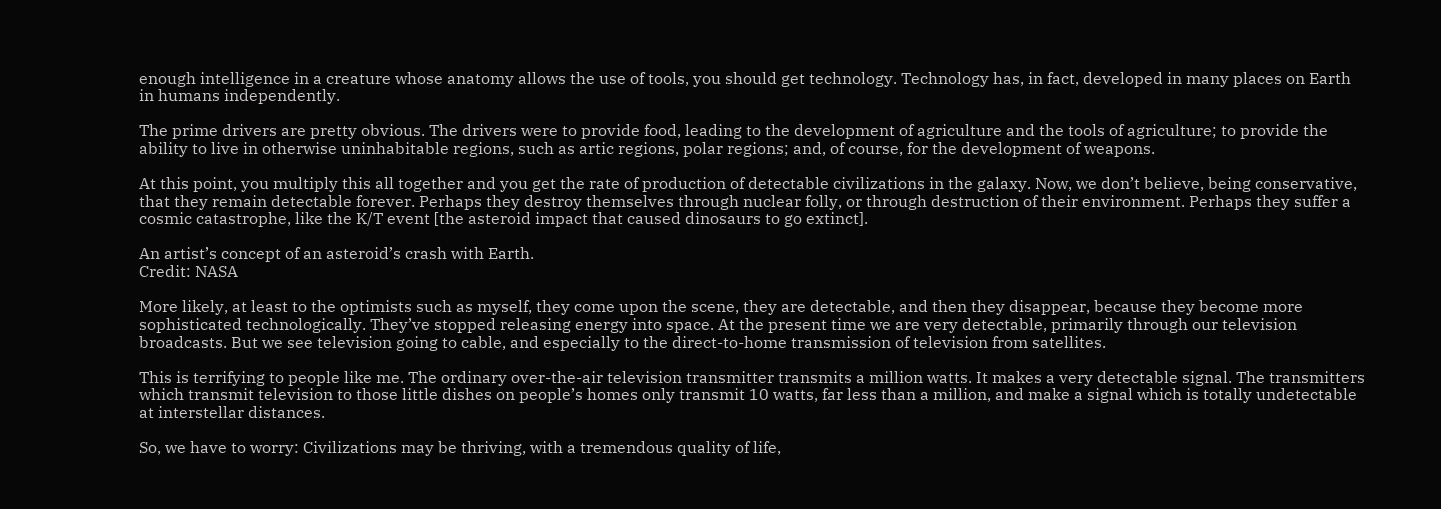enough intelligence in a creature whose anatomy allows the use of tools, you should get technology. Technology has, in fact, developed in many places on Earth in humans independently.

The prime drivers are pretty obvious. The drivers were to provide food, leading to the development of agriculture and the tools of agriculture; to provide the ability to live in otherwise uninhabitable regions, such as artic regions, polar regions; and, of course, for the development of weapons.

At this point, you multiply this all together and you get the rate of production of detectable civilizations in the galaxy. Now, we don’t believe, being conservative, that they remain detectable forever. Perhaps they destroy themselves through nuclear folly, or through destruction of their environment. Perhaps they suffer a cosmic catastrophe, like the K/T event [the asteroid impact that caused dinosaurs to go extinct].

An artist’s concept of an asteroid’s crash with Earth.
Credit: NASA

More likely, at least to the optimists such as myself, they come upon the scene, they are detectable, and then they disappear, because they become more sophisticated technologically. They’ve stopped releasing energy into space. At the present time we are very detectable, primarily through our television broadcasts. But we see television going to cable, and especially to the direct-to-home transmission of television from satellites.

This is terrifying to people like me. The ordinary over-the-air television transmitter transmits a million watts. It makes a very detectable signal. The transmitters which transmit television to those little dishes on people’s homes only transmit 10 watts, far less than a million, and make a signal which is totally undetectable at interstellar distances.

So, we have to worry: Civilizations may be thriving, with a tremendous quality of life,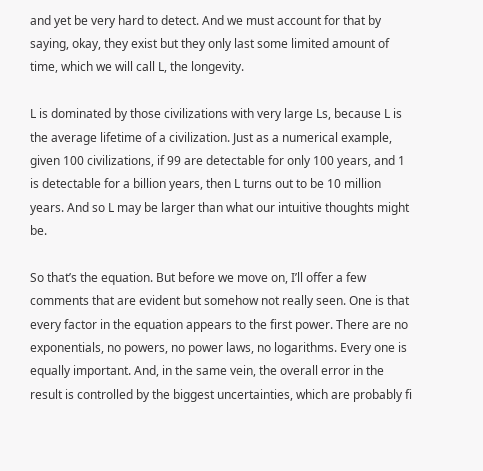and yet be very hard to detect. And we must account for that by saying, okay, they exist but they only last some limited amount of time, which we will call L, the longevity.

L is dominated by those civilizations with very large Ls, because L is the average lifetime of a civilization. Just as a numerical example, given 100 civilizations, if 99 are detectable for only 100 years, and 1 is detectable for a billion years, then L turns out to be 10 million years. And so L may be larger than what our intuitive thoughts might be.

So that’s the equation. But before we move on, I’ll offer a few comments that are evident but somehow not really seen. One is that every factor in the equation appears to the first power. There are no exponentials, no powers, no power laws, no logarithms. Every one is equally important. And, in the same vein, the overall error in the result is controlled by the biggest uncertainties, which are probably fi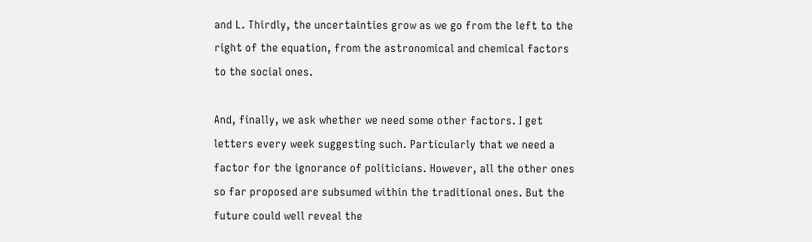and L. Thirdly, the uncertainties grow as we go from the left to the right of the equation, from the astronomical and chemical factors to the social ones.

And, finally, we ask whether we need some other factors. I get letters every week suggesting such. Particularly that we need a factor for the ignorance of politicians. However, all the other ones so far proposed are subsumed within the traditional ones. But the future could well reveal the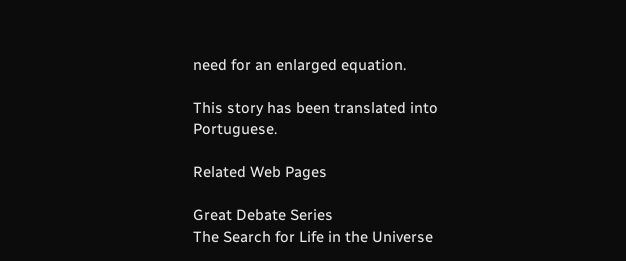need for an enlarged equation.

This story has been translated into Portuguese.

Related Web Pages

Great Debate Series
The Search for Life in the Universe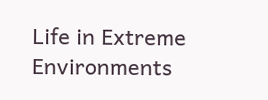Life in Extreme Environments